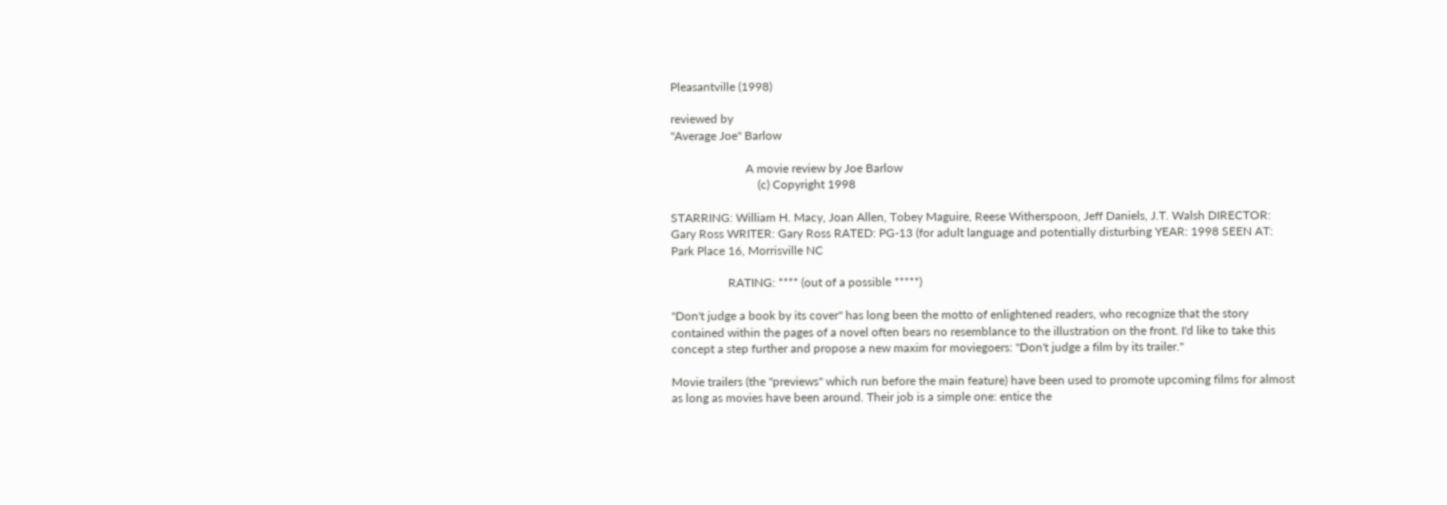Pleasantville (1998)

reviewed by
"Average Joe" Barlow

                         A movie review by Joe Barlow
                             (c) Copyright 1998

STARRING: William H. Macy, Joan Allen, Tobey Maguire, Reese Witherspoon, Jeff Daniels, J.T. Walsh DIRECTOR: Gary Ross WRITER: Gary Ross RATED: PG-13 (for adult language and potentially disturbing YEAR: 1998 SEEN AT: Park Place 16, Morrisville NC

                   RATING: **** (out of a possible *****)

"Don't judge a book by its cover" has long been the motto of enlightened readers, who recognize that the story contained within the pages of a novel often bears no resemblance to the illustration on the front. I'd like to take this concept a step further and propose a new maxim for moviegoers: "Don't judge a film by its trailer."

Movie trailers (the "previews" which run before the main feature) have been used to promote upcoming films for almost as long as movies have been around. Their job is a simple one: entice the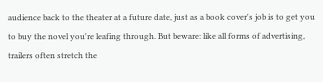audience back to the theater at a future date, just as a book cover's job is to get you to buy the novel you're leafing through. But beware: like all forms of advertising, trailers often stretch the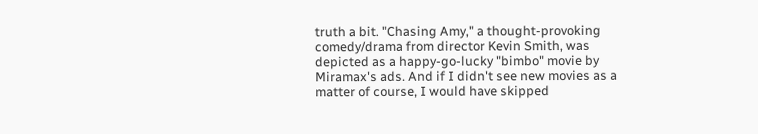truth a bit. "Chasing Amy," a thought-provoking comedy/drama from director Kevin Smith, was depicted as a happy-go-lucky "bimbo" movie by Miramax's ads. And if I didn't see new movies as a matter of course, I would have skipped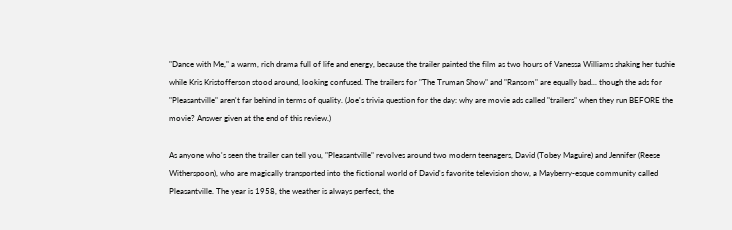"Dance with Me," a warm, rich drama full of life and energy, because the trailer painted the film as two hours of Vanessa Williams shaking her tushie while Kris Kristofferson stood around, looking confused. The trailers for "The Truman Show" and "Ransom" are equally bad... though the ads for "Pleasantville" aren't far behind in terms of quality. (Joe's trivia question for the day: why are movie ads called "trailers" when they run BEFORE the movie? Answer given at the end of this review.)

As anyone who's seen the trailer can tell you, "Pleasantville" revolves around two modern teenagers, David (Tobey Maguire) and Jennifer (Reese Witherspoon), who are magically transported into the fictional world of David's favorite television show, a Mayberry-esque community called Pleasantville. The year is 1958, the weather is always perfect, the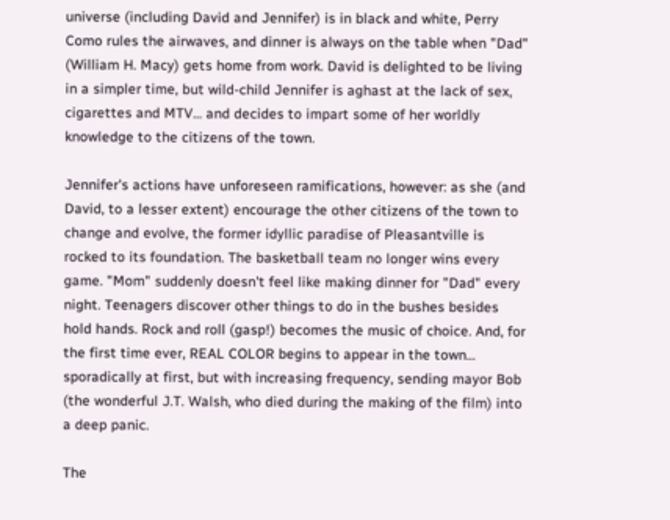universe (including David and Jennifer) is in black and white, Perry Como rules the airwaves, and dinner is always on the table when "Dad" (William H. Macy) gets home from work. David is delighted to be living in a simpler time, but wild-child Jennifer is aghast at the lack of sex, cigarettes and MTV... and decides to impart some of her worldly knowledge to the citizens of the town.

Jennifer's actions have unforeseen ramifications, however: as she (and David, to a lesser extent) encourage the other citizens of the town to change and evolve, the former idyllic paradise of Pleasantville is rocked to its foundation. The basketball team no longer wins every game. "Mom" suddenly doesn't feel like making dinner for "Dad" every night. Teenagers discover other things to do in the bushes besides hold hands. Rock and roll (gasp!) becomes the music of choice. And, for the first time ever, REAL COLOR begins to appear in the town... sporadically at first, but with increasing frequency, sending mayor Bob (the wonderful J.T. Walsh, who died during the making of the film) into a deep panic.

The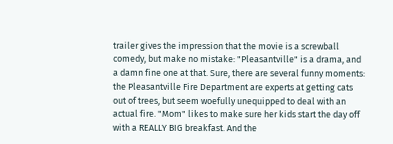trailer gives the impression that the movie is a screwball comedy, but make no mistake: "Pleasantville" is a drama, and a damn fine one at that. Sure, there are several funny moments: the Pleasantville Fire Department are experts at getting cats out of trees, but seem woefully unequipped to deal with an actual fire. "Mom" likes to make sure her kids start the day off with a REALLY BIG breakfast. And the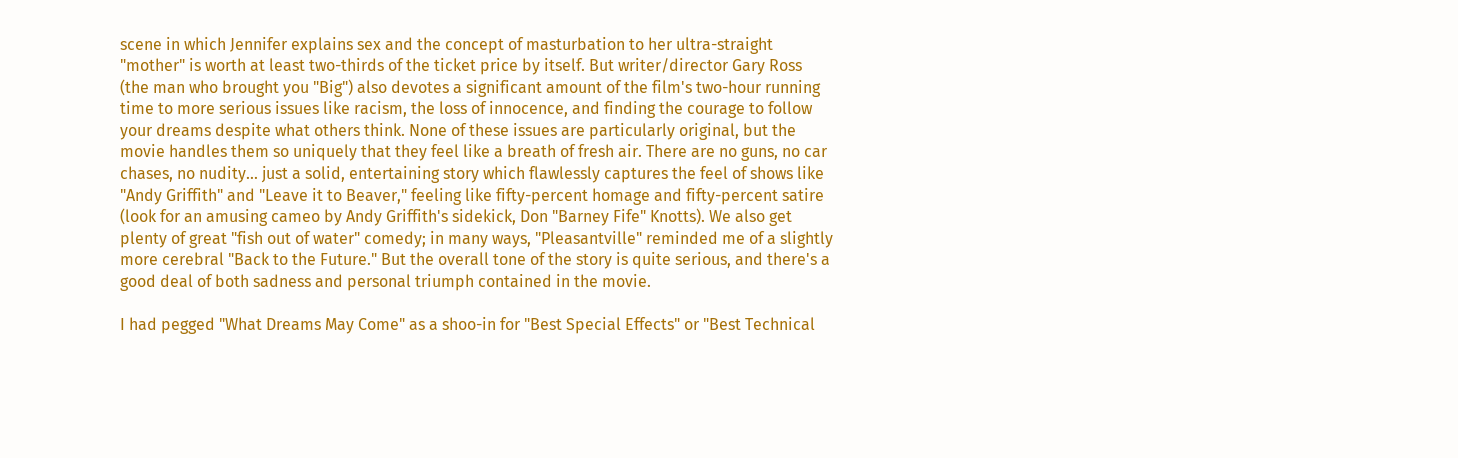scene in which Jennifer explains sex and the concept of masturbation to her ultra-straight "mother" is worth at least two-thirds of the ticket price by itself. But writer/director Gary Ross (the man who brought you "Big") also devotes a significant amount of the film's two-hour running time to more serious issues like racism, the loss of innocence, and finding the courage to follow your dreams despite what others think. None of these issues are particularly original, but the movie handles them so uniquely that they feel like a breath of fresh air. There are no guns, no car chases, no nudity... just a solid, entertaining story which flawlessly captures the feel of shows like "Andy Griffith" and "Leave it to Beaver," feeling like fifty-percent homage and fifty-percent satire (look for an amusing cameo by Andy Griffith's sidekick, Don "Barney Fife" Knotts). We also get plenty of great "fish out of water" comedy; in many ways, "Pleasantville" reminded me of a slightly more cerebral "Back to the Future." But the overall tone of the story is quite serious, and there's a good deal of both sadness and personal triumph contained in the movie.

I had pegged "What Dreams May Come" as a shoo-in for "Best Special Effects" or "Best Technical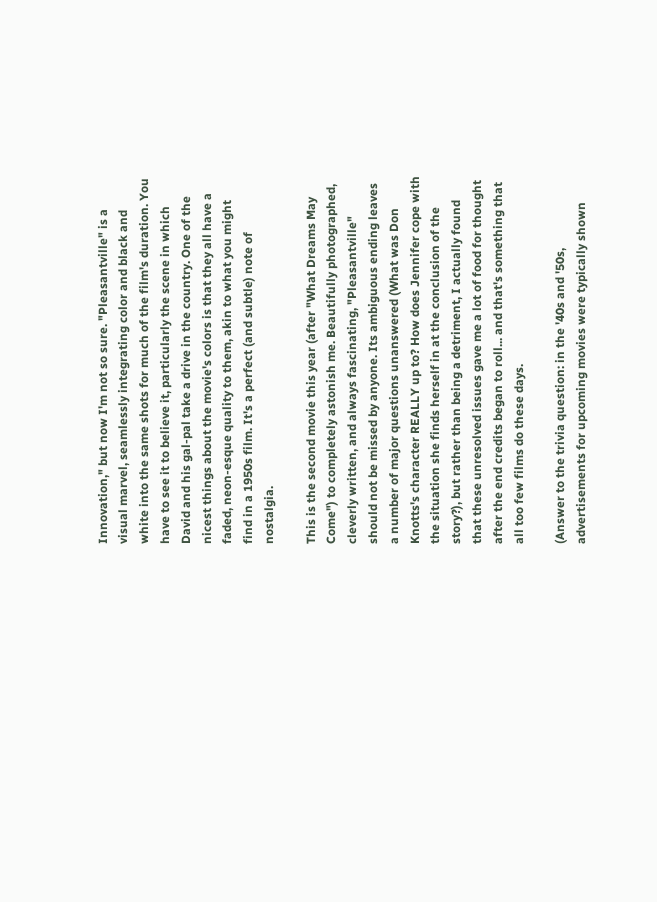Innovation," but now I'm not so sure. "Pleasantville" is a visual marvel, seamlessly integrating color and black and white into the same shots for much of the film's duration. You have to see it to believe it, particularly the scene in which David and his gal-pal take a drive in the country. One of the nicest things about the movie's colors is that they all have a faded, neon-esque quality to them, akin to what you might find in a 1950s film. It's a perfect (and subtle) note of nostalgia.

This is the second movie this year (after "What Dreams May Come") to completely astonish me. Beautifully photographed, cleverly written, and always fascinating, "Pleasantville" should not be missed by anyone. Its ambiguous ending leaves a number of major questions unanswered (What was Don Knotts's character REALLY up to? How does Jennifer cope with the situation she finds herself in at the conclusion of the story?), but rather than being a detriment, I actually found that these unresolved issues gave me a lot of food for thought after the end credits began to roll... and that's something that all too few films do these days.

(Answer to the trivia question: in the '40s and '50s, advertisements for upcoming movies were typically shown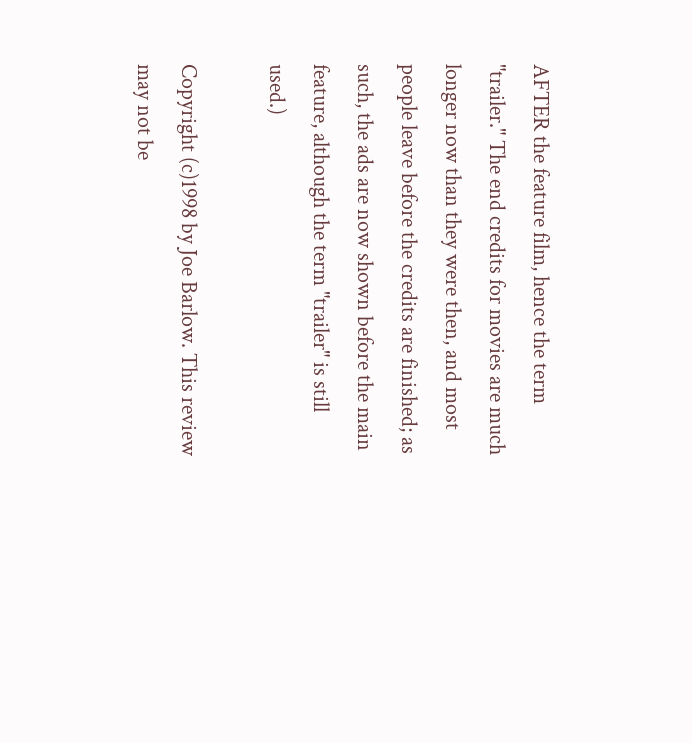AFTER the feature film, hence the term "trailer." The end credits for movies are much longer now than they were then, and most people leave before the credits are finished; as such, the ads are now shown before the main feature, although the term "trailer" is still used.)

Copyright (c)1998 by Joe Barlow. This review may not be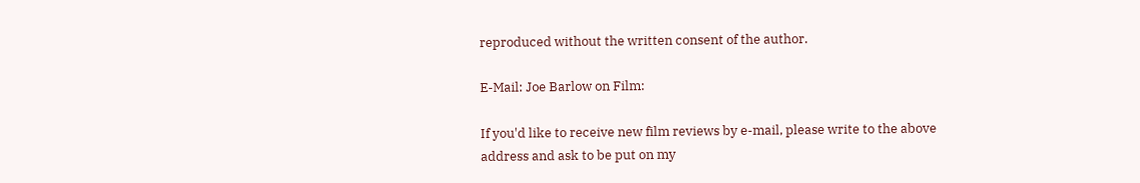reproduced without the written consent of the author.

E-Mail: Joe Barlow on Film:

If you'd like to receive new film reviews by e-mail, please write to the above address and ask to be put on my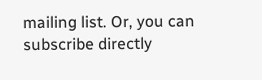mailing list. Or, you can subscribe directly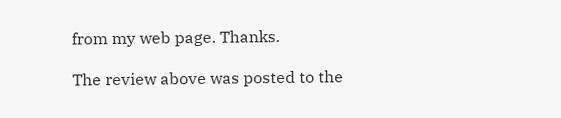from my web page. Thanks.

The review above was posted to the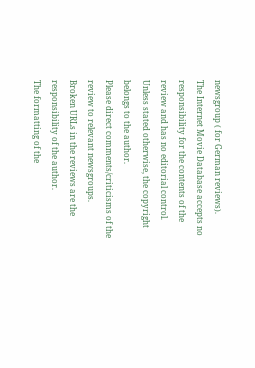newsgroup ( for German reviews).
The Internet Movie Database accepts no responsibility for the contents of the review and has no editorial control. Unless stated otherwise, the copyright belongs to the author.
Please direct comments/criticisms of the review to relevant newsgroups.
Broken URLs in the reviews are the responsibility of the author.
The formatting of the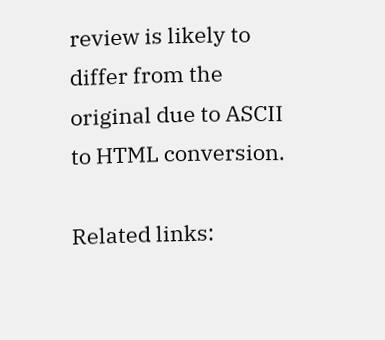review is likely to differ from the original due to ASCII to HTML conversion.

Related links: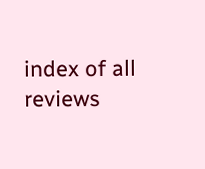index of all reviews